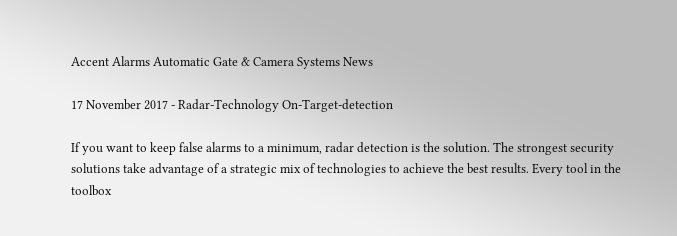Accent Alarms Automatic Gate & Camera Systems News

17 November 2017 - Radar-Technology On-Target-detection

If you want to keep false alarms to a minimum, radar detection is the solution. The strongest security solutions take advantage of a strategic mix of technologies to achieve the best results. Every tool in the toolbox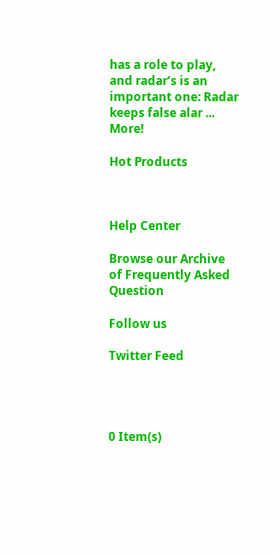has a role to play, and radar’s is an important one: Radar keeps false alar ... More!

Hot Products



Help Center

Browse our Archive of Frequently Asked Question

Follow us

Twitter Feed




0 Item(s)